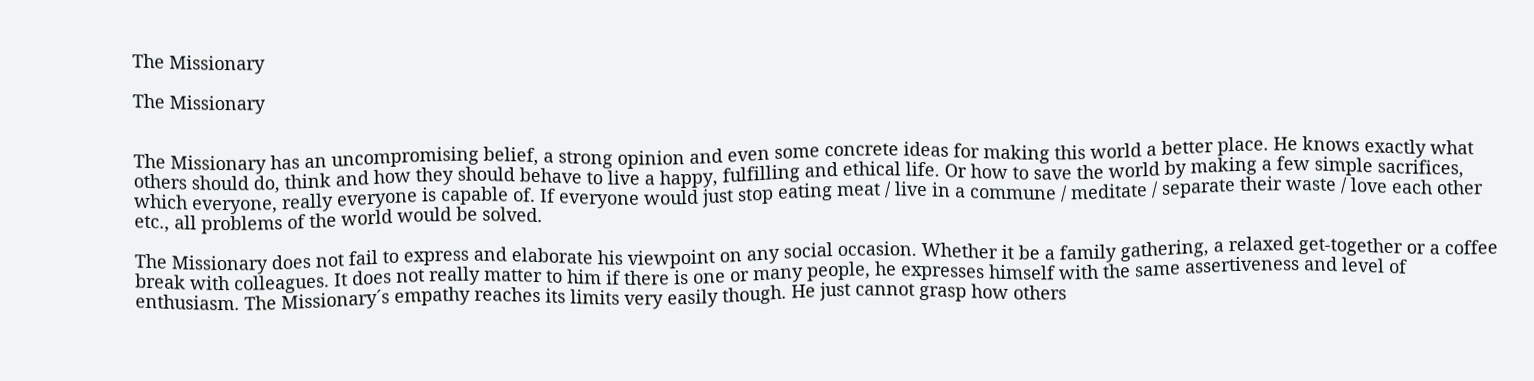The Missionary

The Missionary


The Missionary has an uncompromising belief, a strong opinion and even some concrete ideas for making this world a better place. He knows exactly what others should do, think and how they should behave to live a happy, fulfilling and ethical life. Or how to save the world by making a few simple sacrifices, which everyone, really everyone is capable of. If everyone would just stop eating meat / live in a commune / meditate / separate their waste / love each other etc., all problems of the world would be solved.

The Missionary does not fail to express and elaborate his viewpoint on any social occasion. Whether it be a family gathering, a relaxed get-together or a coffee break with colleagues. It does not really matter to him if there is one or many people, he expresses himself with the same assertiveness and level of enthusiasm. The Missionary´s empathy reaches its limits very easily though. He just cannot grasp how others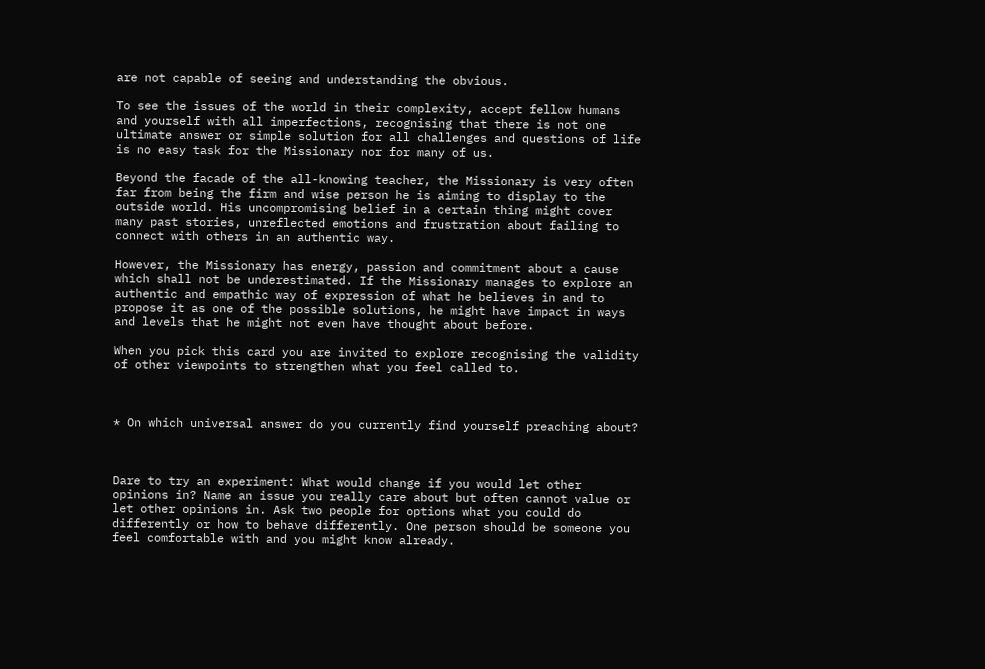are not capable of seeing and understanding the obvious.

To see the issues of the world in their complexity, accept fellow humans and yourself with all imperfections, recognising that there is not one ultimate answer or simple solution for all challenges and questions of life is no easy task for the Missionary nor for many of us.

Beyond the facade of the all-knowing teacher, the Missionary is very often far from being the firm and wise person he is aiming to display to the outside world. His uncompromising belief in a certain thing might cover many past stories, unreflected emotions and frustration about failing to connect with others in an authentic way.

However, the Missionary has energy, passion and commitment about a cause which shall not be underestimated. If the Missionary manages to explore an authentic and empathic way of expression of what he believes in and to propose it as one of the possible solutions, he might have impact in ways and levels that he might not even have thought about before.

When you pick this card you are invited to explore recognising the validity of other viewpoints to strengthen what you feel called to.



* On which universal answer do you currently find yourself preaching about?



Dare to try an experiment: What would change if you would let other opinions in? Name an issue you really care about but often cannot value or let other opinions in. Ask two people for options what you could do differently or how to behave differently. One person should be someone you feel comfortable with and you might know already.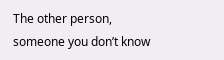The other person, someone you don’t know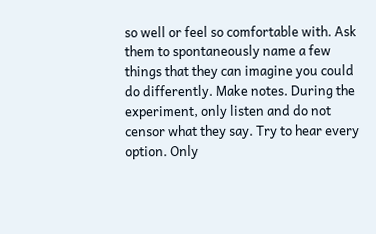so well or feel so comfortable with. Ask them to spontaneously name a few things that they can imagine you could do differently. Make notes. During the experiment, only listen and do not censor what they say. Try to hear every option. Only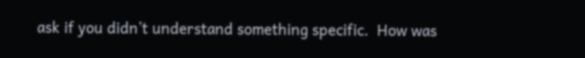ask if you didn’t understand something specific.  How was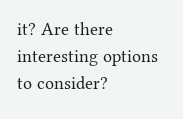it? Are there interesting options to consider?